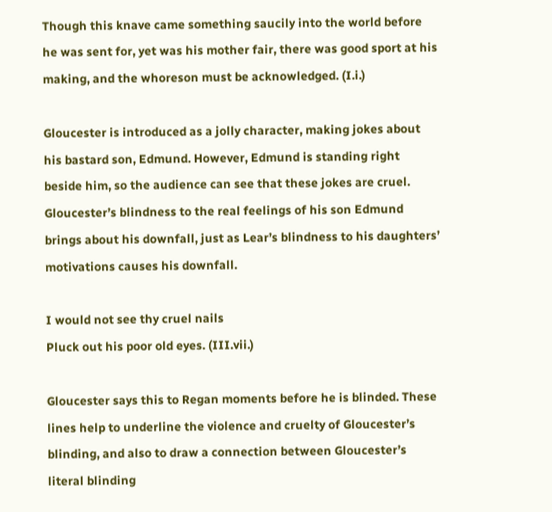Though this knave came something saucily into the world before he was sent for, yet was his mother fair, there was good sport at his making, and the whoreson must be acknowledged. (I.i.)

Gloucester is introduced as a jolly character, making jokes about his bastard son, Edmund. However, Edmund is standing right beside him, so the audience can see that these jokes are cruel. Gloucester’s blindness to the real feelings of his son Edmund brings about his downfall, just as Lear’s blindness to his daughters’ motivations causes his downfall.

I would not see thy cruel nails
Pluck out his poor old eyes. (III.vii.)

Gloucester says this to Regan moments before he is blinded. These lines help to underline the violence and cruelty of Gloucester’s blinding, and also to draw a connection between Gloucester’s literal blinding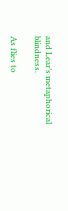and Lear’s metaphorical blindness.

As flies to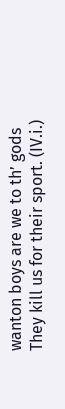wanton boys are we to th’ gods
They kill us for their sport. (IV.i.)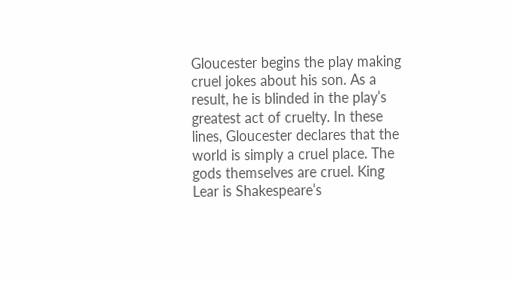Gloucester begins the play making cruel jokes about his son. As a result, he is blinded in the play’s greatest act of cruelty. In these lines, Gloucester declares that the world is simply a cruel place. The gods themselves are cruel. King Lear is Shakespeare’s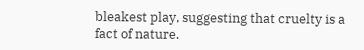bleakest play, suggesting that cruelty is a fact of nature.